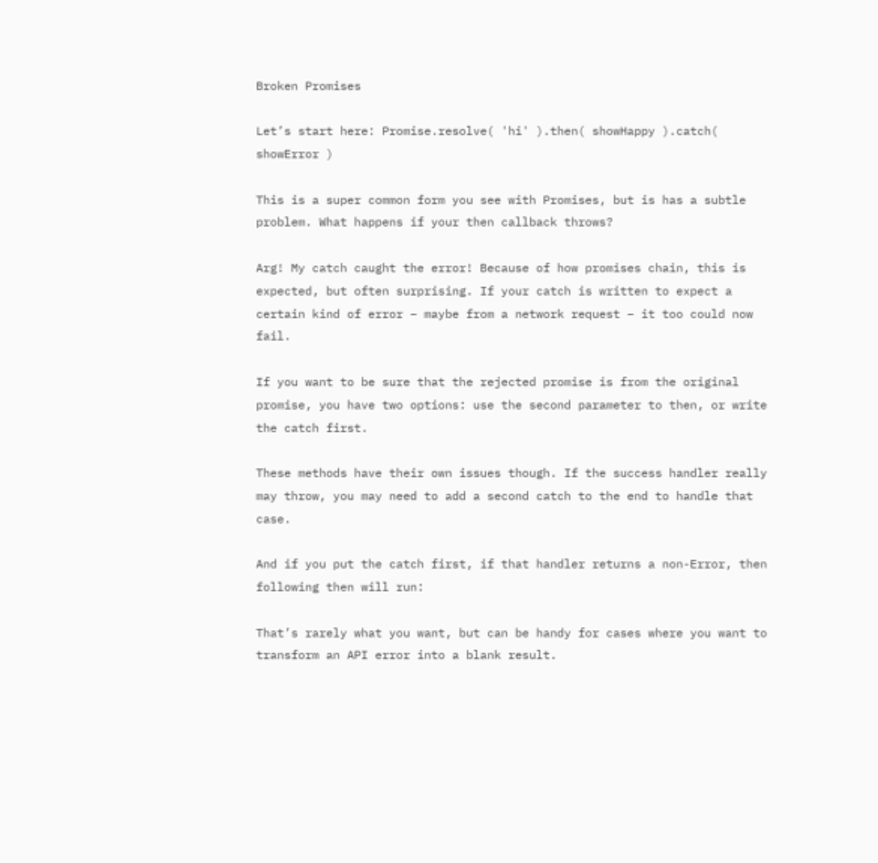Broken Promises

Let’s start here: Promise.resolve( 'hi' ).then( showHappy ).catch( showError )

This is a super common form you see with Promises, but is has a subtle problem. What happens if your then callback throws?

Arg! My catch caught the error! Because of how promises chain, this is expected, but often surprising. If your catch is written to expect a certain kind of error – maybe from a network request – it too could now fail.

If you want to be sure that the rejected promise is from the original promise, you have two options: use the second parameter to then, or write the catch first.

These methods have their own issues though. If the success handler really may throw, you may need to add a second catch to the end to handle that case.

And if you put the catch first, if that handler returns a non-Error, then following then will run:

That’s rarely what you want, but can be handy for cases where you want to transform an API error into a blank result.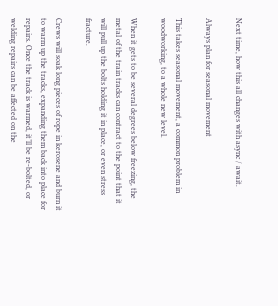Next time, how this all changes with async / await.

Always plan for seasonal movement

This takes seasonal movement, a common problem in woodworking, to a whole new level.

When it gets to be several degrees below freezing, the metal of the train tracks can contract to the point that it will pull up the bolts holding it in place, or even stress fracture.

Crews will soak long pieces of rope in kerosene and burn it to warm up the tracks, expanding them back into place for repairs. Once the track is warmed, it’ll be re-bolted, or welding repairs can be affected on the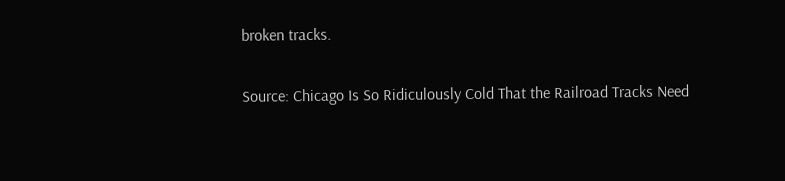broken tracks.

Source: Chicago Is So Ridiculously Cold That the Railroad Tracks Need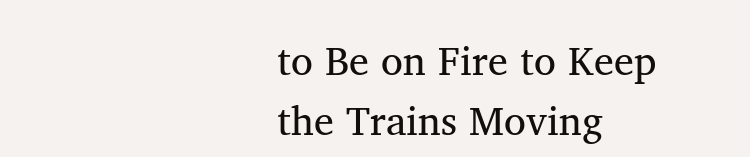to Be on Fire to Keep the Trains Moving